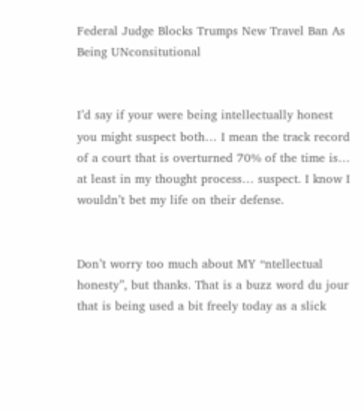Federal Judge Blocks Trumps New Travel Ban As Being UNconsitutional


I’d say if your were being intellectually honest you might suspect both… I mean the track record of a court that is overturned 70% of the time is… at least in my thought process… suspect. I know I wouldn’t bet my life on their defense.


Don’t worry too much about MY “ntellectual honesty”, but thanks. That is a buzz word du jour that is being used a bit freely today as a slick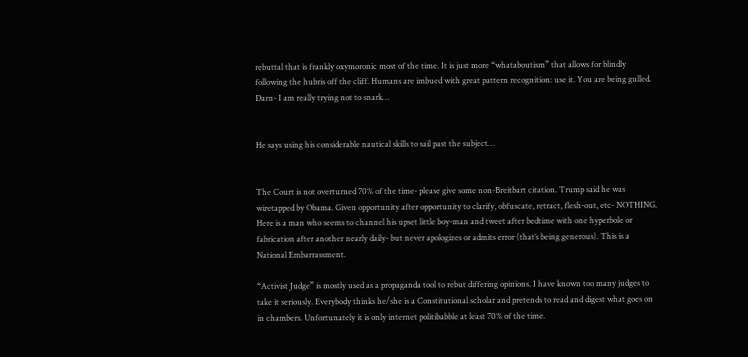rebuttal that is frankly oxymoronic most of the time. It is just more “whataboutism” that allows for blindly following the hubris off the cliff. Humans are imbued with great pattern recognition: use it. You are being gulled. Darn- I am really trying not to snark…


He says using his considerable nautical skills to sail past the subject…


The Court is not overturned 70% of the time- please give some non-Breitbart citation. Trump said he was wiretapped by Obama. Given opportunity after opportunity to clarify, obfuscate, retract, flesh-out, etc- NOTHING. Here is a man who seems to channel his upset little boy-man and tweet after bedtime with one hyperbole or fabrication after another nearly daily- but never apologizes or admits error (that’s being generous). This is a National Embarrassment.

“Activist Judge” is mostly used as a propaganda tool to rebut differing opinions. I have known too many judges to take it seriously. Everybody thinks he/she is a Constitutional scholar and pretends to read and digest what goes on in chambers. Unfortunately it is only internet politibabble at least 70% of the time.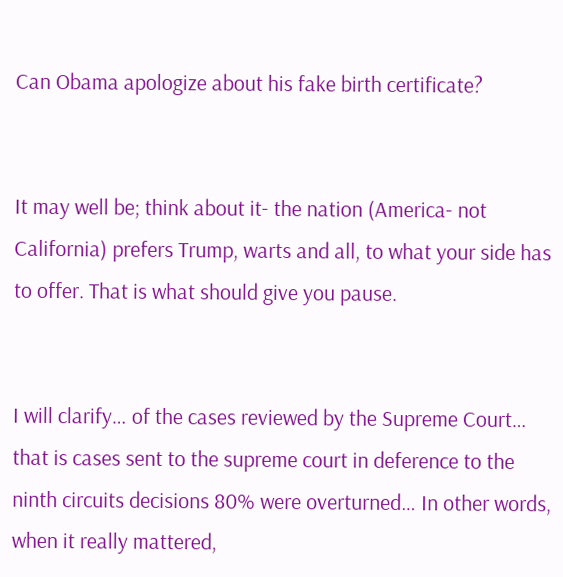Can Obama apologize about his fake birth certificate?


It may well be; think about it- the nation (America- not California) prefers Trump, warts and all, to what your side has to offer. That is what should give you pause.


I will clarify… of the cases reviewed by the Supreme Court… that is cases sent to the supreme court in deference to the ninth circuits decisions 80% were overturned… In other words, when it really mattered,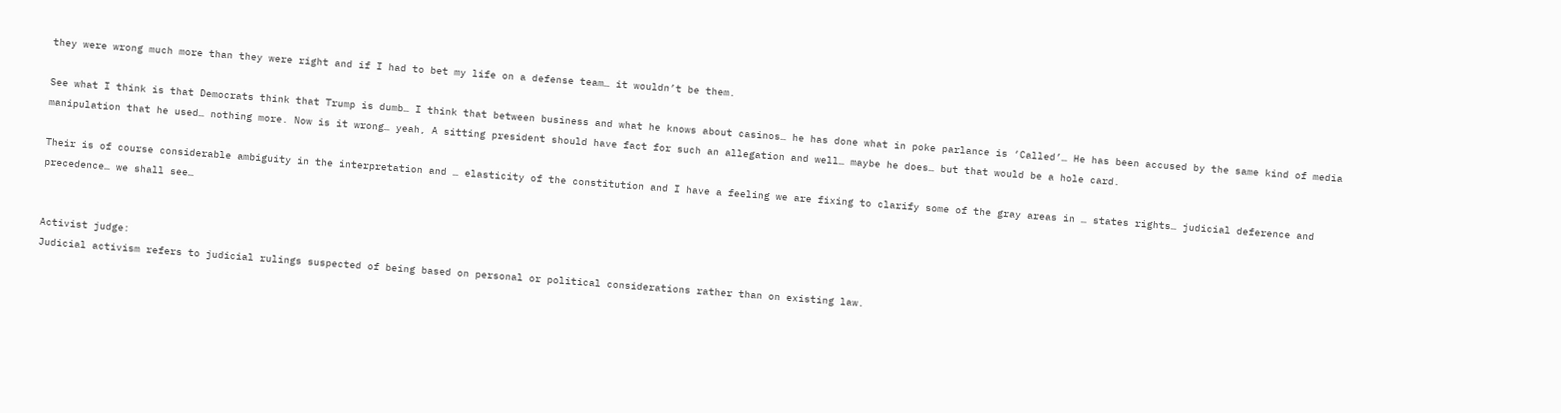they were wrong much more than they were right and if I had to bet my life on a defense team… it wouldn’t be them.

See what I think is that Democrats think that Trump is dumb… I think that between business and what he knows about casinos… he has done what in poke parlance is ‘Called’… He has been accused by the same kind of media manipulation that he used… nothing more. Now is it wrong… yeah, A sitting president should have fact for such an allegation and well… maybe he does… but that would be a hole card.

Their is of course considerable ambiguity in the interpretation and … elasticity of the constitution and I have a feeling we are fixing to clarify some of the gray areas in … states rights… judicial deference and precedence… we shall see…


Activist judge:
Judicial activism refers to judicial rulings suspected of being based on personal or political considerations rather than on existing law.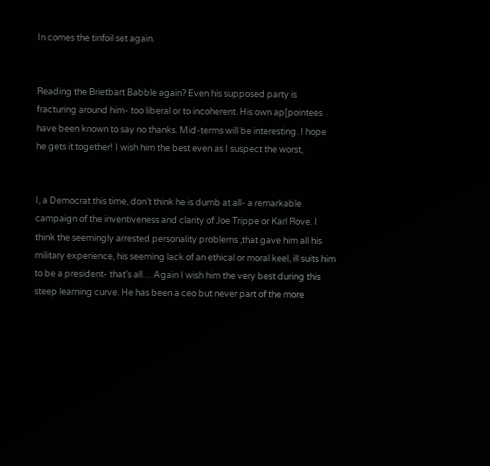In comes the tinfoil set again.


Reading the Brietbart Babble again? Even his supposed party is fracturing around him- too liberal or to incoherent. His own ap[pointees have been known to say no thanks. Mid-terms will be interesting. I hope he gets it together! I wish him the best even as I suspect the worst,


I, a Democrat this time, don’t think he is dumb at all- a remarkable campaign of the inventiveness and clarity of Joe Trippe or Karl Rove. I think the seemingly arrested personality problems ,that gave him all his military experience, his seeming lack of an ethical or moral keel, ill suits him to be a president- that’s all… Again I wish him the very best during this steep learning curve. He has been a ceo but never part of the more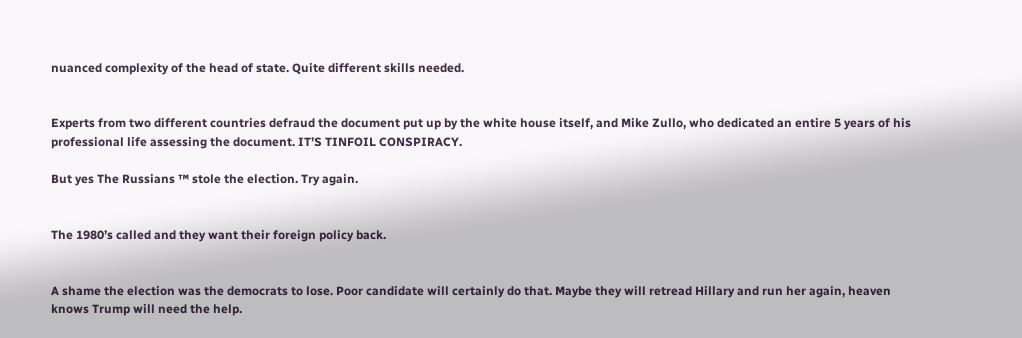nuanced complexity of the head of state. Quite different skills needed.


Experts from two different countries defraud the document put up by the white house itself, and Mike Zullo, who dedicated an entire 5 years of his professional life assessing the document. IT’S TINFOIL CONSPIRACY.

But yes The Russians ™ stole the election. Try again.


The 1980’s called and they want their foreign policy back.


A shame the election was the democrats to lose. Poor candidate will certainly do that. Maybe they will retread Hillary and run her again, heaven knows Trump will need the help.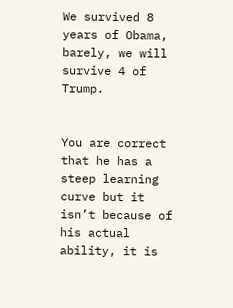We survived 8 years of Obama, barely, we will survive 4 of Trump.


You are correct that he has a steep learning curve but it isn’t because of his actual ability, it is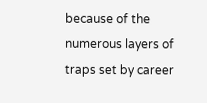because of the numerous layers of traps set by career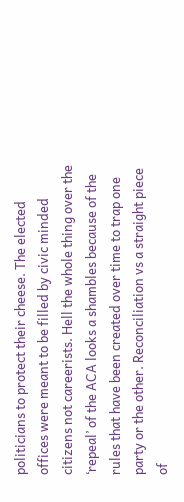politicians to protect their cheese. The elected offices were meant to be filled by civic minded citizens not careerists. Hell the whole thing over the ‘repeal’ of the ACA looks a shambles because of the rules that have been created over time to trap one party or the other. Reconciliation vs a straight piece of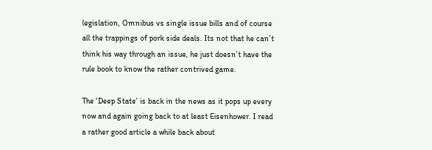legislation, Omnibus vs single issue bills and of course all the trappings of pork side deals. Its not that he can’t think his way through an issue, he just doesn’t have the rule book to know the rather contrived game.

The ‘Deep State’ is back in the news as it pops up every now and again going back to at least Eisenhower. I read a rather good article a while back about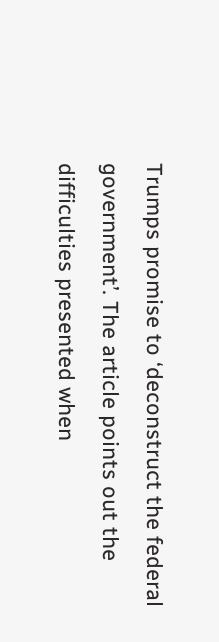Trumps promise to ‘deconstruct the federal government’. The article points out the difficulties presented when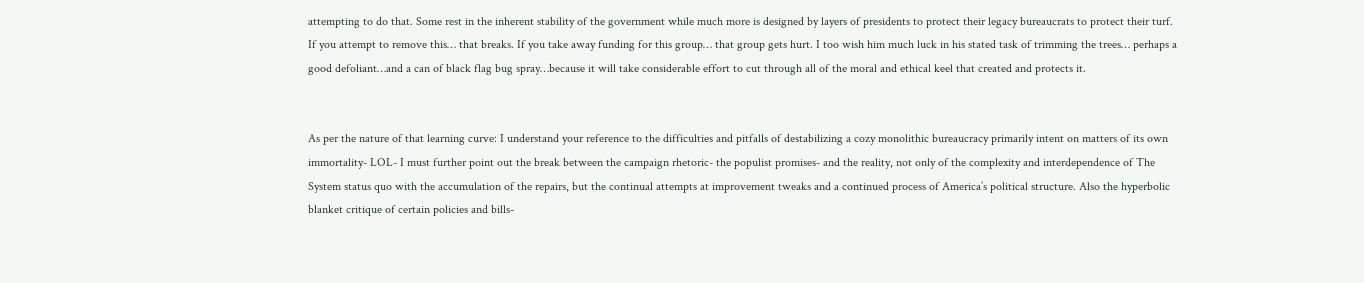attempting to do that. Some rest in the inherent stability of the government while much more is designed by layers of presidents to protect their legacy bureaucrats to protect their turf. If you attempt to remove this… that breaks. If you take away funding for this group… that group gets hurt. I too wish him much luck in his stated task of trimming the trees… perhaps a good defoliant…and a can of black flag bug spray…because it will take considerable effort to cut through all of the moral and ethical keel that created and protects it.


As per the nature of that learning curve: I understand your reference to the difficulties and pitfalls of destabilizing a cozy monolithic bureaucracy primarily intent on matters of its own immortality- LOL- I must further point out the break between the campaign rhetoric- the populist promises- and the reality, not only of the complexity and interdependence of The System status quo with the accumulation of the repairs, but the continual attempts at improvement tweaks and a continued process of America’s political structure. Also the hyperbolic blanket critique of certain policies and bills-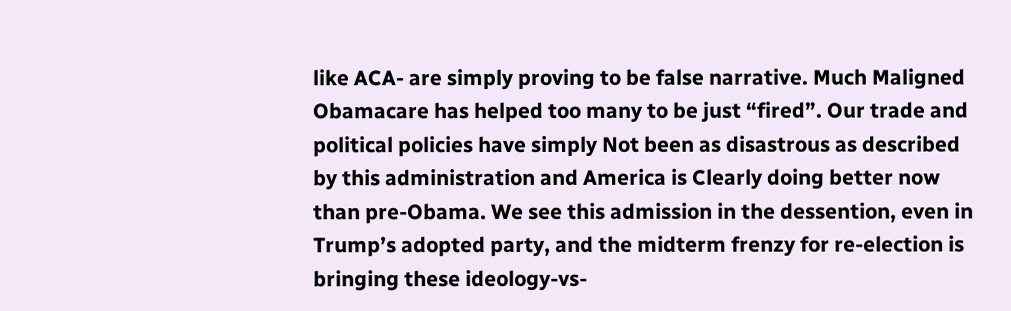like ACA- are simply proving to be false narrative. Much Maligned Obamacare has helped too many to be just “fired”. Our trade and political policies have simply Not been as disastrous as described by this administration and America is Clearly doing better now than pre-Obama. We see this admission in the dessention, even in Trump’s adopted party, and the midterm frenzy for re-election is bringing these ideology-vs-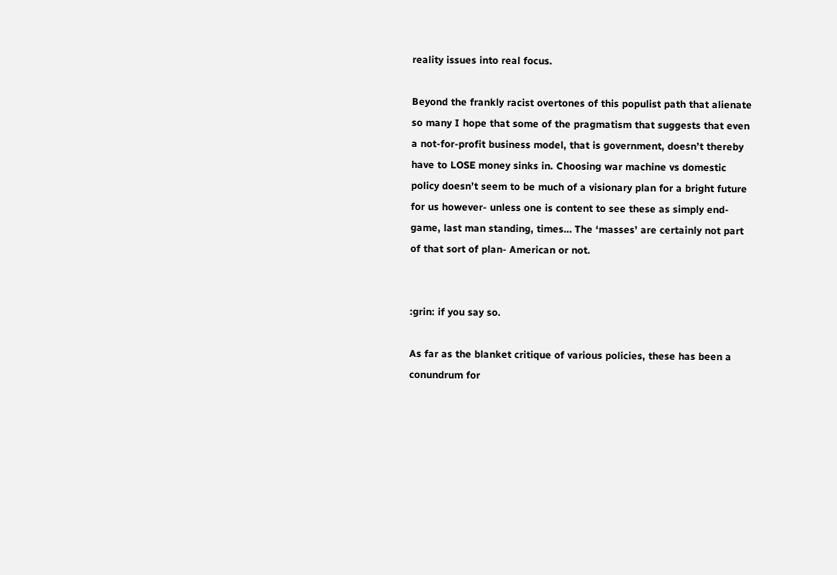reality issues into real focus.

Beyond the frankly racist overtones of this populist path that alienate so many I hope that some of the pragmatism that suggests that even a not-for-profit business model, that is government, doesn’t thereby have to LOSE money sinks in. Choosing war machine vs domestic policy doesn’t seem to be much of a visionary plan for a bright future for us however- unless one is content to see these as simply end-game, last man standing, times… The ‘masses’ are certainly not part of that sort of plan- American or not.


:grin: if you say so.

As far as the blanket critique of various policies, these has been a conundrum for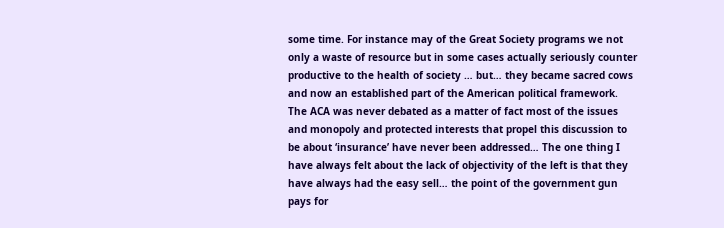some time. For instance may of the Great Society programs we not only a waste of resource but in some cases actually seriously counter productive to the health of society … but… they became sacred cows and now an established part of the American political framework. The ACA was never debated as a matter of fact most of the issues and monopoly and protected interests that propel this discussion to be about ‘insurance’ have never been addressed… The one thing I have always felt about the lack of objectivity of the left is that they have always had the easy sell… the point of the government gun pays for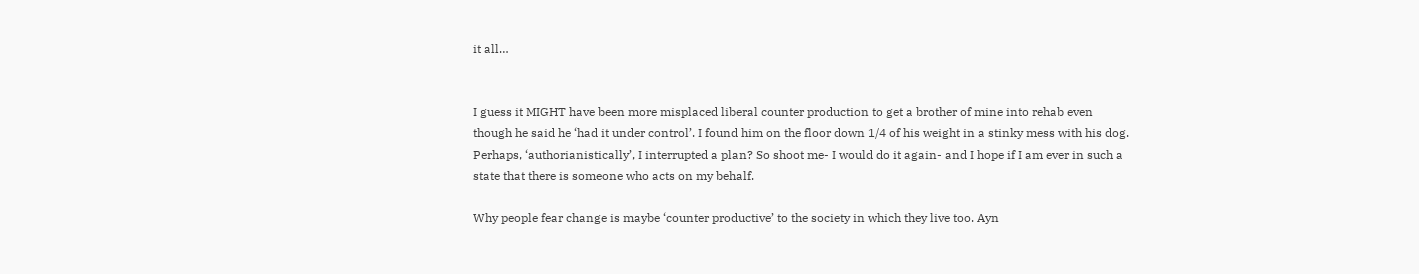it all…


I guess it MIGHT have been more misplaced liberal counter production to get a brother of mine into rehab even though he said he ‘had it under control’. I found him on the floor down 1/4 of his weight in a stinky mess with his dog. Perhaps, ‘authorianistically’, I interrupted a plan? So shoot me- I would do it again- and I hope if I am ever in such a state that there is someone who acts on my behalf.

Why people fear change is maybe ‘counter productive’ to the society in which they live too. Ayn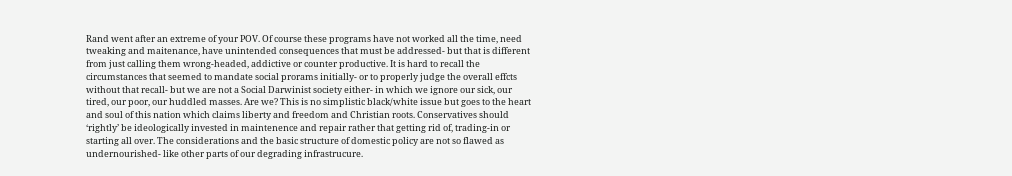Rand went after an extreme of your POV. Of course these programs have not worked all the time, need tweaking and maitenance, have unintended consequences that must be addressed- but that is different from just calling them wrong-headed, addictive or counter productive. It is hard to recall the circumstances that seemed to mandate social prorams initially- or to properly judge the overall effcts without that recall- but we are not a Social Darwinist society either- in which we ignore our sick, our tired, our poor, our huddled masses. Are we? This is no simplistic black/white issue but goes to the heart and soul of this nation which claims liberty and freedom and Christian roots. Conservatives should ‘rightly’ be ideologically invested in maintenence and repair rather that getting rid of, trading-in or starting all over. The considerations and the basic structure of domestic policy are not so flawed as undernourished- like other parts of our degrading infrastrucure.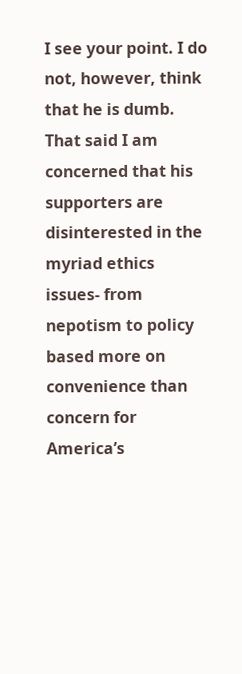I see your point. I do not, however, think that he is dumb. That said I am concerned that his supporters are disinterested in the myriad ethics issues- from nepotism to policy based more on convenience than concern for America’s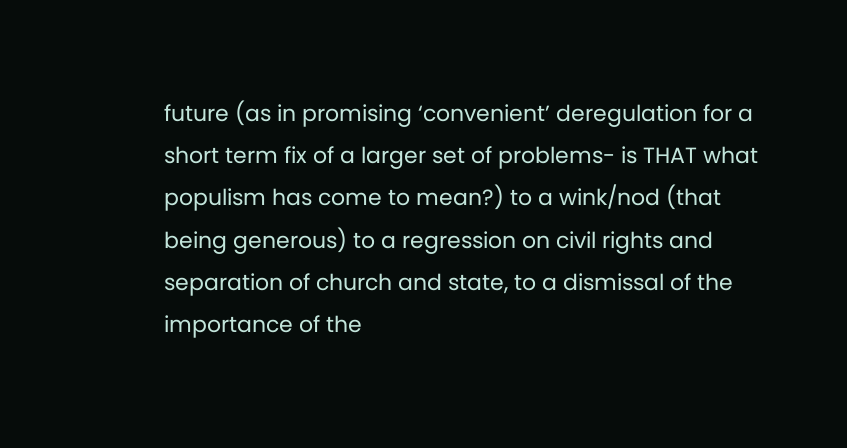future (as in promising ‘convenient’ deregulation for a short term fix of a larger set of problems- is THAT what populism has come to mean?) to a wink/nod (that being generous) to a regression on civil rights and separation of church and state, to a dismissal of the importance of the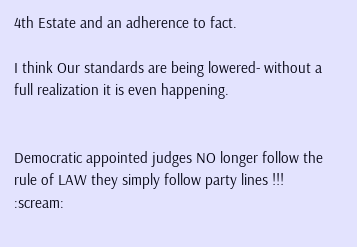4th Estate and an adherence to fact.

I think Our standards are being lowered- without a full realization it is even happening.


Democratic appointed judges NO longer follow the rule of LAW they simply follow party lines !!! :scream: